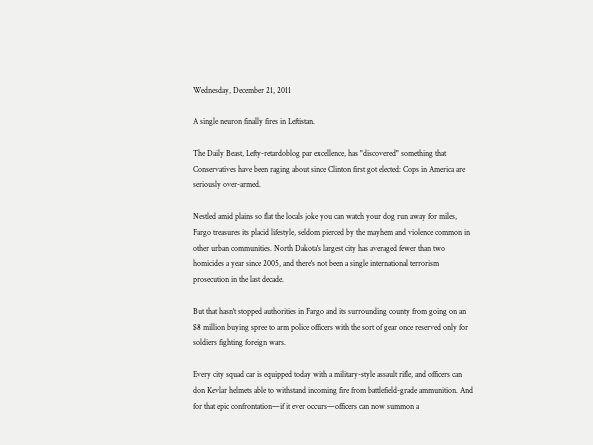Wednesday, December 21, 2011

A single neuron finally fires in Leftistan.

The Daily Beast, Lefty-retardoblog par excellence, has "discovered" something that Conservatives have been raging about since Clinton first got elected: Cops in America are seriously over-armed.

Nestled amid plains so flat the locals joke you can watch your dog run away for miles, Fargo treasures its placid lifestyle, seldom pierced by the mayhem and violence common in other urban communities. North Dakota's largest city has averaged fewer than two homicides a year since 2005, and there's not been a single international terrorism prosecution in the last decade.

But that hasn't stopped authorities in Fargo and its surrounding county from going on an $8 million buying spree to arm police officers with the sort of gear once reserved only for soldiers fighting foreign wars.

Every city squad car is equipped today with a military-style assault rifle, and officers can don Kevlar helmets able to withstand incoming fire from battlefield-grade ammunition. And for that epic confrontation—if it ever occurs—officers can now summon a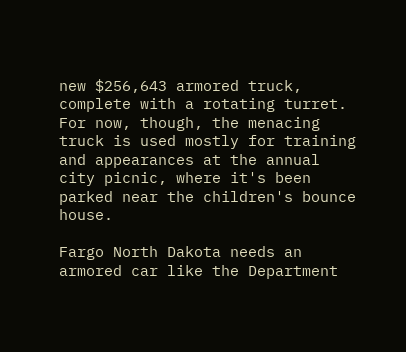new $256,643 armored truck, complete with a rotating turret. For now, though, the menacing truck is used mostly for training and appearances at the annual city picnic, where it's been parked near the children's bounce house.

Fargo North Dakota needs an armored car like the Department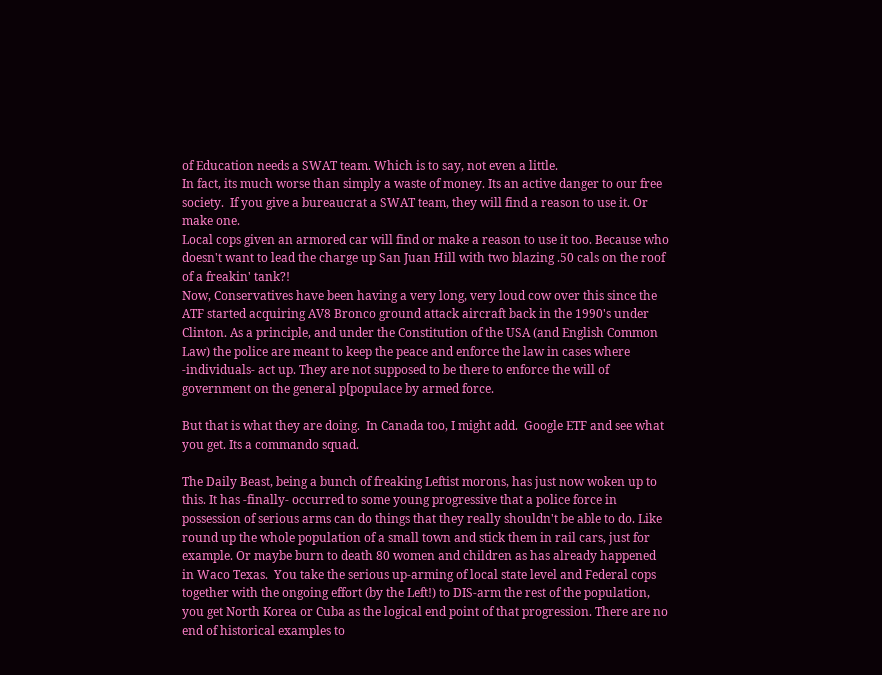of Education needs a SWAT team. Which is to say, not even a little.
In fact, its much worse than simply a waste of money. Its an active danger to our free society.  If you give a bureaucrat a SWAT team, they will find a reason to use it. Or make one.
Local cops given an armored car will find or make a reason to use it too. Because who doesn't want to lead the charge up San Juan Hill with two blazing .50 cals on the roof of a freakin' tank?!
Now, Conservatives have been having a very long, very loud cow over this since the ATF started acquiring AV8 Bronco ground attack aircraft back in the 1990's under Clinton. As a principle, and under the Constitution of the USA (and English Common Law) the police are meant to keep the peace and enforce the law in cases where -individuals- act up. They are not supposed to be there to enforce the will of government on the general p[populace by armed force.

But that is what they are doing.  In Canada too, I might add.  Google ETF and see what you get. Its a commando squad.

The Daily Beast, being a bunch of freaking Leftist morons, has just now woken up to this. It has -finally- occurred to some young progressive that a police force in possession of serious arms can do things that they really shouldn't be able to do. Like round up the whole population of a small town and stick them in rail cars, just for example. Or maybe burn to death 80 women and children as has already happened in Waco Texas.  You take the serious up-arming of local state level and Federal cops together with the ongoing effort (by the Left!) to DIS-arm the rest of the population, you get North Korea or Cuba as the logical end point of that progression. There are no end of historical examples to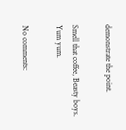demonstrate the point.

Smell that coffee, Beasty boys. Yum yum.

No comments: